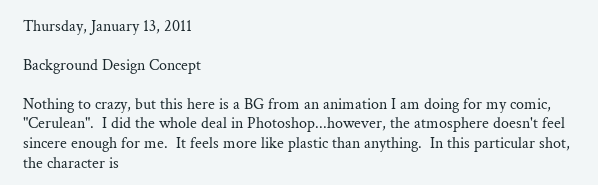Thursday, January 13, 2011

Background Design Concept

Nothing to crazy, but this here is a BG from an animation I am doing for my comic, "Cerulean".  I did the whole deal in Photoshop...however, the atmosphere doesn't feel sincere enough for me.  It feels more like plastic than anything.  In this particular shot, the character is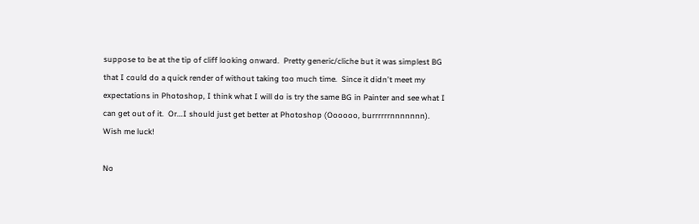suppose to be at the tip of cliff looking onward.  Pretty generic/cliche but it was simplest BG that I could do a quick render of without taking too much time.  Since it didn't meet my expectations in Photoshop, I think what I will do is try the same BG in Painter and see what I can get out of it.  Or...I should just get better at Photoshop (Oooooo, burrrrrrnnnnnnn).  Wish me luck!

No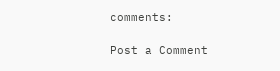comments:

Post a Comment